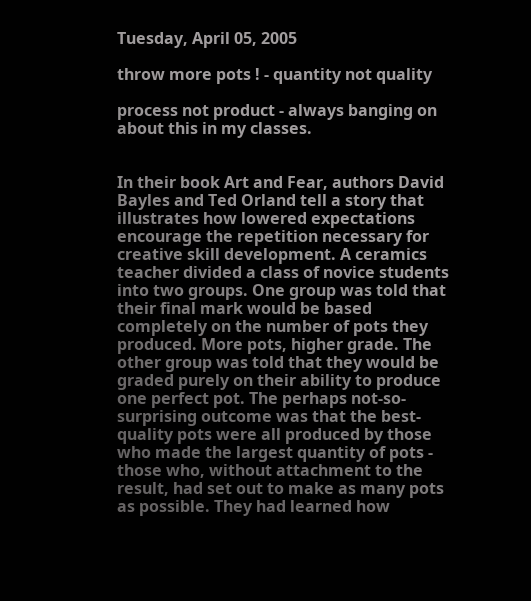Tuesday, April 05, 2005

throw more pots ! - quantity not quality

process not product - always banging on about this in my classes.


In their book Art and Fear, authors David Bayles and Ted Orland tell a story that illustrates how lowered expectations encourage the repetition necessary for creative skill development. A ceramics teacher divided a class of novice students into two groups. One group was told that their final mark would be based completely on the number of pots they produced. More pots, higher grade. The other group was told that they would be graded purely on their ability to produce one perfect pot. The perhaps not-so-surprising outcome was that the best-quality pots were all produced by those who made the largest quantity of pots - those who, without attachment to the result, had set out to make as many pots as possible. They had learned how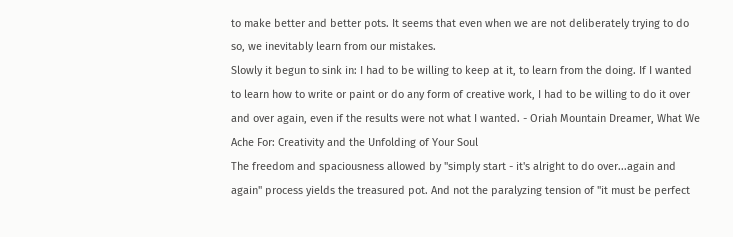to make better and better pots. It seems that even when we are not deliberately trying to do so, we inevitably learn from our mistakes.
Slowly it begun to sink in: I had to be willing to keep at it, to learn from the doing. If I wanted to learn how to write or paint or do any form of creative work, I had to be willing to do it over and over again, even if the results were not what I wanted. - Oriah Mountain Dreamer, What We Ache For: Creativity and the Unfolding of Your Soul
The freedom and spaciousness allowed by "simply start - it's alright to do over...again and again" process yields the treasured pot. And not the paralyzing tension of "it must be perfect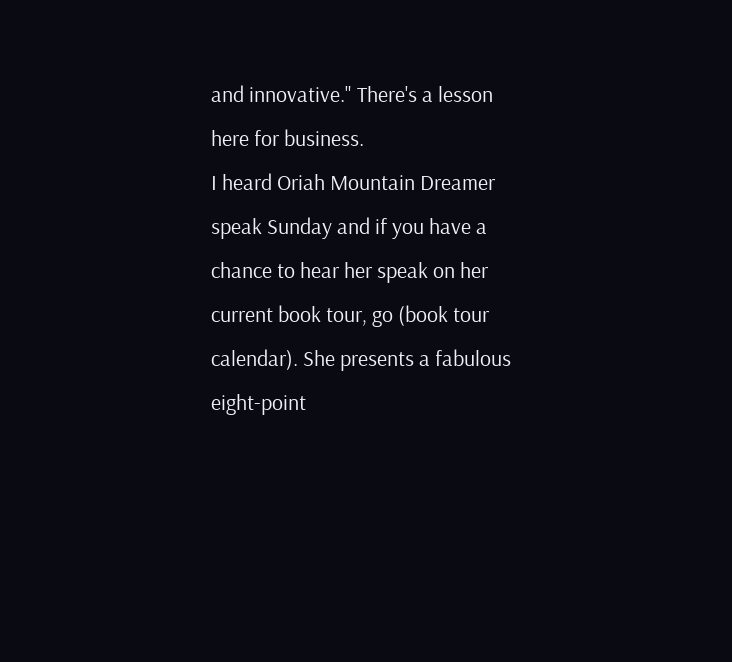and innovative." There's a lesson here for business.
I heard Oriah Mountain Dreamer speak Sunday and if you have a chance to hear her speak on her current book tour, go (book tour calendar). She presents a fabulous eight-point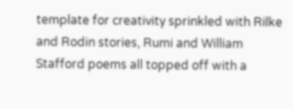template for creativity sprinkled with Rilke and Rodin stories, Rumi and William Stafford poems all topped off with a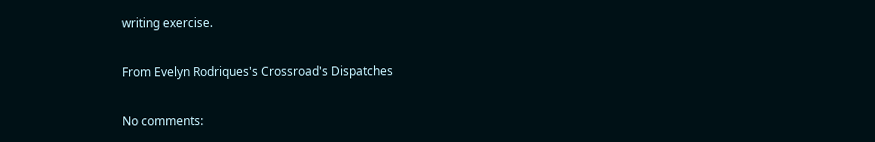writing exercise.

From Evelyn Rodriques's Crossroad's Dispatches

No comments: